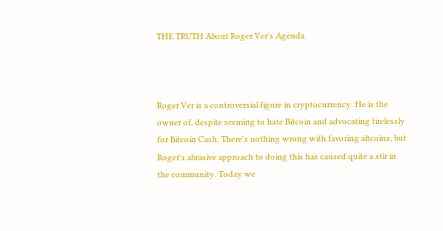THE TRUTH About Roger Ver's Agenda



Roger Ver is a controversial figure in cryptocurrency. He is the owner of, despite seeming to hate Bitcoin and advocating tirelessly for Bitcoin Cash. There's nothing wrong with favoring altcoins, but Roger's abrasive approach to doing this has caused quite a stir in the community. Today we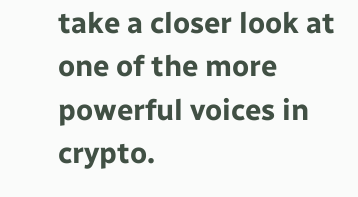take a closer look at one of the more powerful voices in crypto.